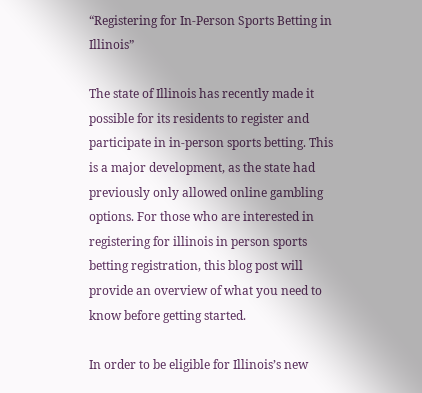“Registering for In-Person Sports Betting in Illinois”

The state of Illinois has recently made it possible for its residents to register and participate in in-person sports betting. This is a major development, as the state had previously only allowed online gambling options. For those who are interested in registering for illinois in person sports betting registration, this blog post will provide an overview of what you need to know before getting started.

In order to be eligible for Illinois’s new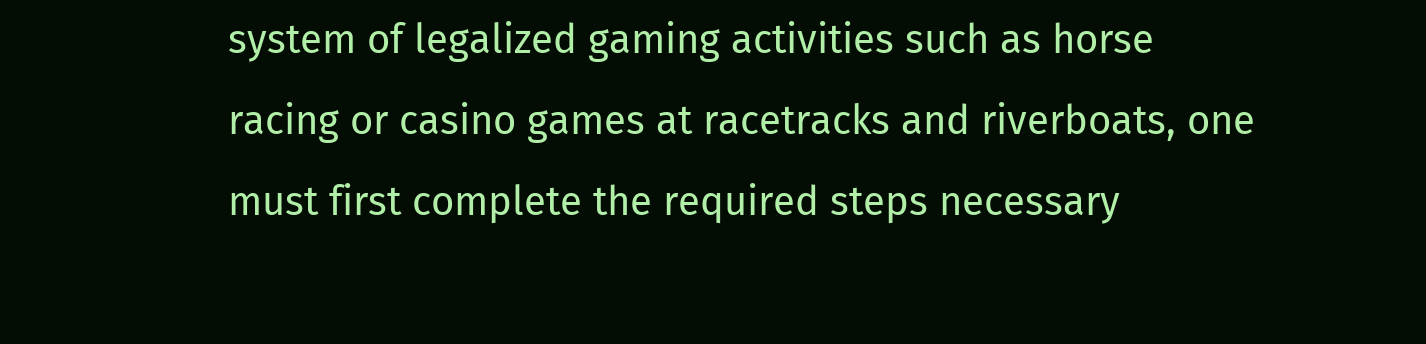system of legalized gaming activities such as horse racing or casino games at racetracks and riverboats, one must first complete the required steps necessary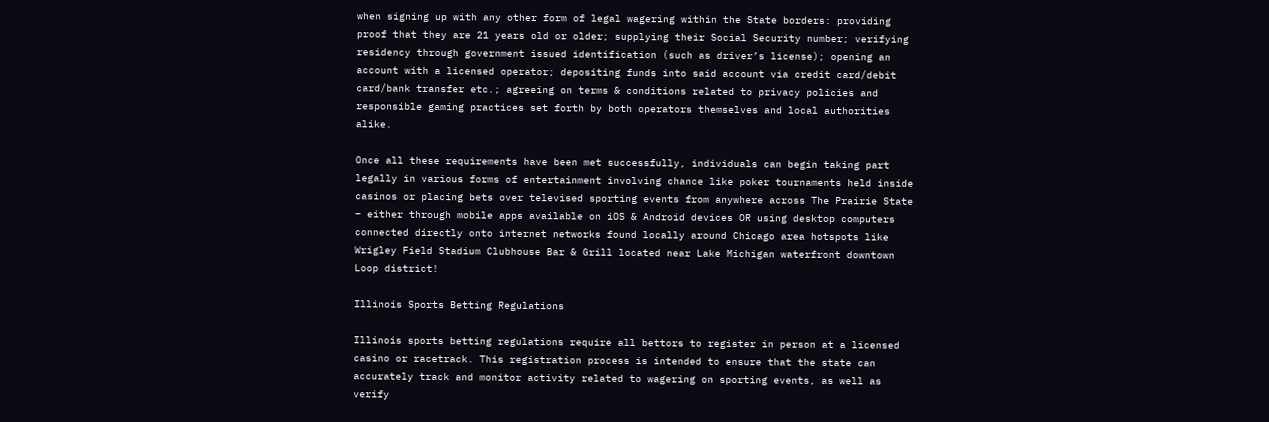when signing up with any other form of legal wagering within the State borders: providing proof that they are 21 years old or older; supplying their Social Security number; verifying residency through government issued identification (such as driver’s license); opening an account with a licensed operator; depositing funds into said account via credit card/debit card/bank transfer etc.; agreeing on terms & conditions related to privacy policies and responsible gaming practices set forth by both operators themselves and local authorities alike.

Once all these requirements have been met successfully, individuals can begin taking part legally in various forms of entertainment involving chance like poker tournaments held inside casinos or placing bets over televised sporting events from anywhere across The Prairie State – either through mobile apps available on iOS & Android devices OR using desktop computers connected directly onto internet networks found locally around Chicago area hotspots like Wrigley Field Stadium Clubhouse Bar & Grill located near Lake Michigan waterfront downtown Loop district!

Illinois Sports Betting Regulations

Illinois sports betting regulations require all bettors to register in person at a licensed casino or racetrack. This registration process is intended to ensure that the state can accurately track and monitor activity related to wagering on sporting events, as well as verify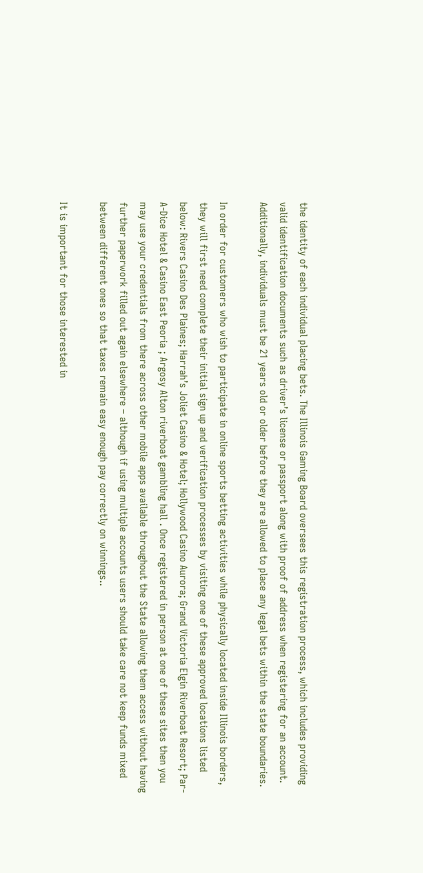the identity of each individual placing bets. The Illinois Gaming Board oversees this registration process, which includes providing valid identification documents such as driver’s license or passport along with proof of address when registering for an account. Additionally, individuals must be 21 years old or older before they are allowed to place any legal bets within the state boundaries.

In order for customers who wish to participate in online sports betting activities while physically located inside Illinois borders, they will first need complete their initial sign up and verification processes by visiting one of these approved locations listed below: Rivers Casino Des Plaines; Harrah’s Joliet Casino & Hotel; Hollywood Casino Aurora; Grand Victoria Elgin Riverboat Resort; Par-A-Dice Hotel & Casino East Peoria ; Argosy Alton riverboat gambling hall . Once registered in person at one of these sites then you may use your credentials from there across other mobile apps available throughout the State allowing them access without having further paperwork filled out again elsewhere – although if using multiple accounts users should take care not keep funds mixed between different ones so that taxes remain easy enough pay correctly on winnings..

It is important for those interested in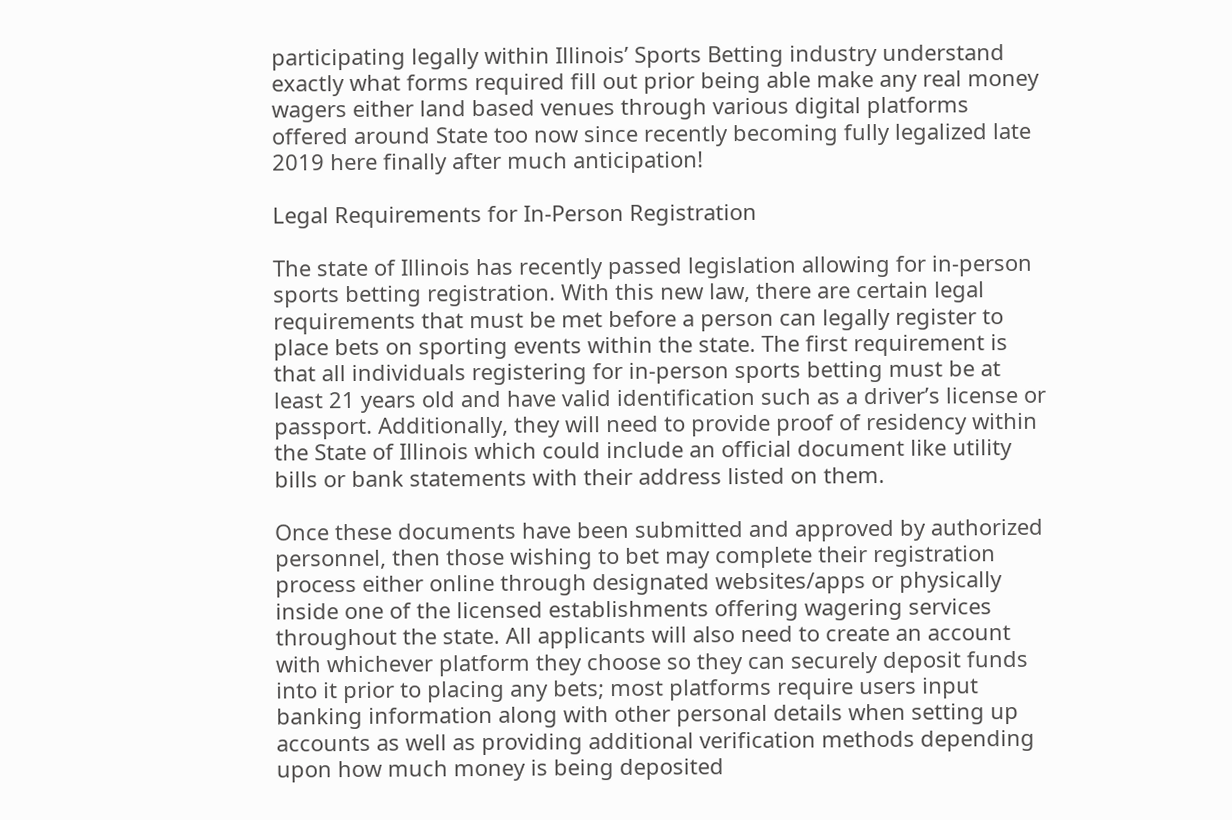participating legally within Illinois’ Sports Betting industry understand exactly what forms required fill out prior being able make any real money wagers either land based venues through various digital platforms offered around State too now since recently becoming fully legalized late 2019 here finally after much anticipation!

Legal Requirements for In-Person Registration

The state of Illinois has recently passed legislation allowing for in-person sports betting registration. With this new law, there are certain legal requirements that must be met before a person can legally register to place bets on sporting events within the state. The first requirement is that all individuals registering for in-person sports betting must be at least 21 years old and have valid identification such as a driver’s license or passport. Additionally, they will need to provide proof of residency within the State of Illinois which could include an official document like utility bills or bank statements with their address listed on them.

Once these documents have been submitted and approved by authorized personnel, then those wishing to bet may complete their registration process either online through designated websites/apps or physically inside one of the licensed establishments offering wagering services throughout the state. All applicants will also need to create an account with whichever platform they choose so they can securely deposit funds into it prior to placing any bets; most platforms require users input banking information along with other personal details when setting up accounts as well as providing additional verification methods depending upon how much money is being deposited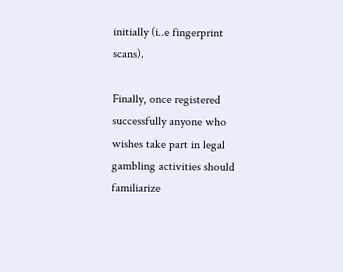initially (i..e fingerprint scans).

Finally, once registered successfully anyone who wishes take part in legal gambling activities should familiarize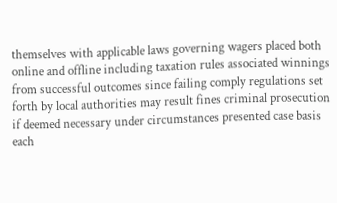themselves with applicable laws governing wagers placed both online and offline including taxation rules associated winnings from successful outcomes since failing comply regulations set forth by local authorities may result fines criminal prosecution if deemed necessary under circumstances presented case basis each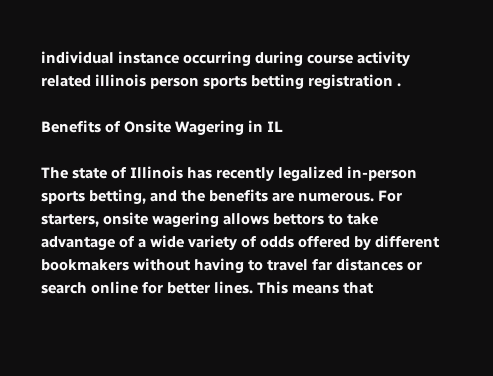individual instance occurring during course activity related illinois person sports betting registration .

Benefits of Onsite Wagering in IL

The state of Illinois has recently legalized in-person sports betting, and the benefits are numerous. For starters, onsite wagering allows bettors to take advantage of a wide variety of odds offered by different bookmakers without having to travel far distances or search online for better lines. This means that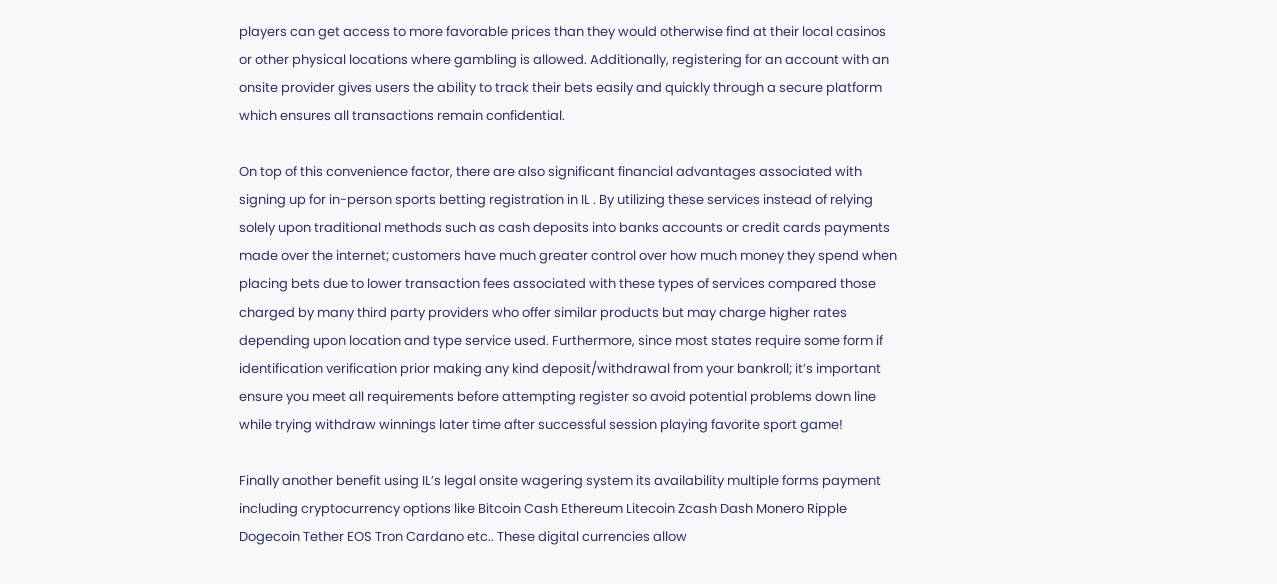players can get access to more favorable prices than they would otherwise find at their local casinos or other physical locations where gambling is allowed. Additionally, registering for an account with an onsite provider gives users the ability to track their bets easily and quickly through a secure platform which ensures all transactions remain confidential.

On top of this convenience factor, there are also significant financial advantages associated with signing up for in-person sports betting registration in IL . By utilizing these services instead of relying solely upon traditional methods such as cash deposits into banks accounts or credit cards payments made over the internet; customers have much greater control over how much money they spend when placing bets due to lower transaction fees associated with these types of services compared those charged by many third party providers who offer similar products but may charge higher rates depending upon location and type service used. Furthermore, since most states require some form if identification verification prior making any kind deposit/withdrawal from your bankroll; it’s important ensure you meet all requirements before attempting register so avoid potential problems down line while trying withdraw winnings later time after successful session playing favorite sport game!

Finally another benefit using IL’s legal onsite wagering system its availability multiple forms payment including cryptocurrency options like Bitcoin Cash Ethereum Litecoin Zcash Dash Monero Ripple Dogecoin Tether EOS Tron Cardano etc.. These digital currencies allow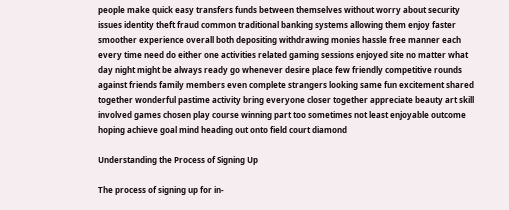people make quick easy transfers funds between themselves without worry about security issues identity theft fraud common traditional banking systems allowing them enjoy faster smoother experience overall both depositing withdrawing monies hassle free manner each every time need do either one activities related gaming sessions enjoyed site no matter what day night might be always ready go whenever desire place few friendly competitive rounds against friends family members even complete strangers looking same fun excitement shared together wonderful pastime activity bring everyone closer together appreciate beauty art skill involved games chosen play course winning part too sometimes not least enjoyable outcome hoping achieve goal mind heading out onto field court diamond

Understanding the Process of Signing Up

The process of signing up for in-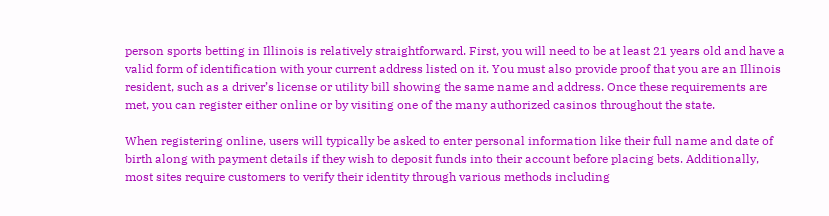person sports betting in Illinois is relatively straightforward. First, you will need to be at least 21 years old and have a valid form of identification with your current address listed on it. You must also provide proof that you are an Illinois resident, such as a driver’s license or utility bill showing the same name and address. Once these requirements are met, you can register either online or by visiting one of the many authorized casinos throughout the state.

When registering online, users will typically be asked to enter personal information like their full name and date of birth along with payment details if they wish to deposit funds into their account before placing bets. Additionally, most sites require customers to verify their identity through various methods including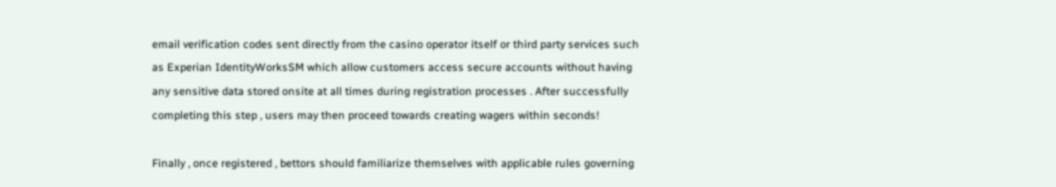email verification codes sent directly from the casino operator itself or third party services such as Experian IdentityWorksSM which allow customers access secure accounts without having any sensitive data stored onsite at all times during registration processes . After successfully completing this step , users may then proceed towards creating wagers within seconds!

Finally , once registered , bettors should familiarize themselves with applicable rules governing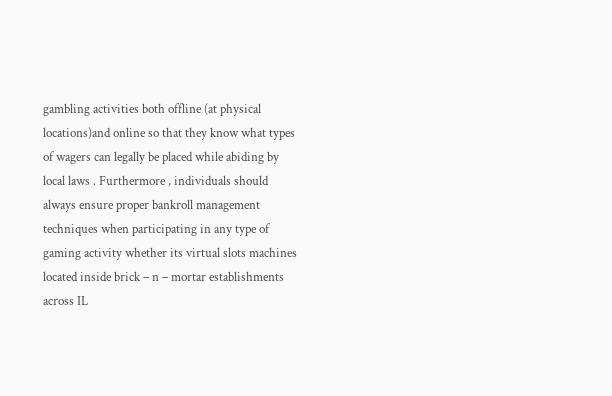gambling activities both offline (at physical locations)and online so that they know what types of wagers can legally be placed while abiding by local laws . Furthermore , individuals should always ensure proper bankroll management techniques when participating in any type of gaming activity whether its virtual slots machines located inside brick – n – mortar establishments across IL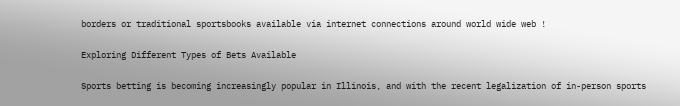borders or traditional sportsbooks available via internet connections around world wide web !

Exploring Different Types of Bets Available

Sports betting is becoming increasingly popular in Illinois, and with the recent legalization of in-person sports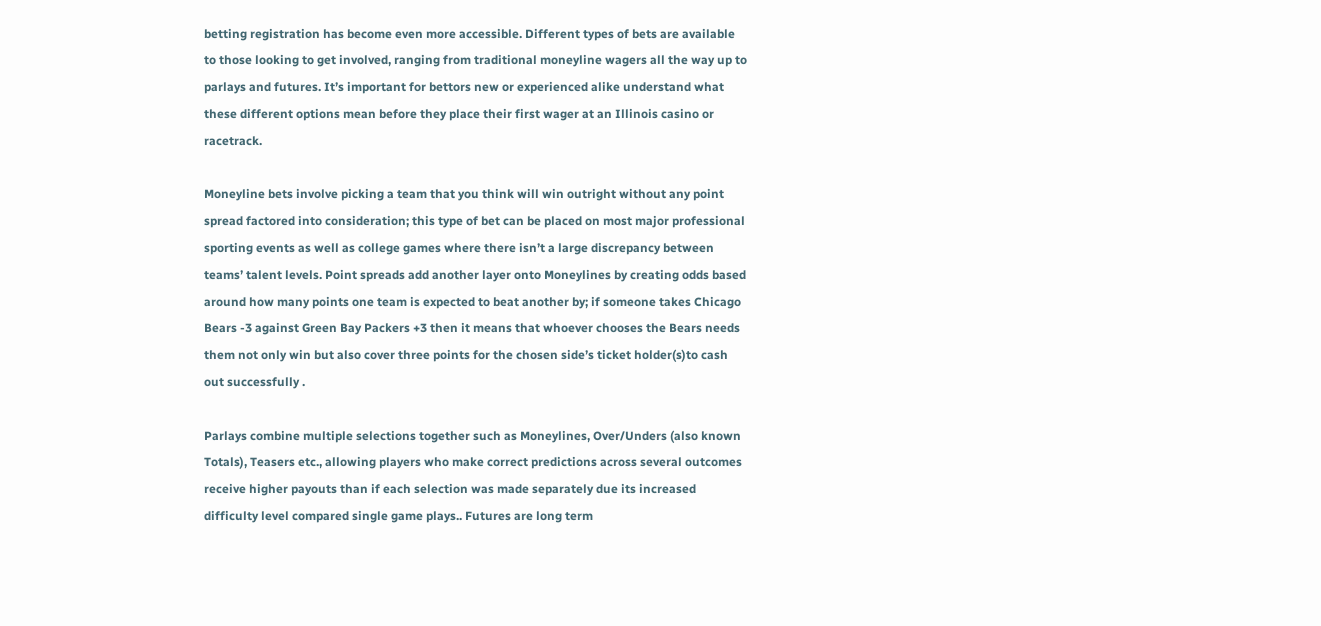betting registration has become even more accessible. Different types of bets are available to those looking to get involved, ranging from traditional moneyline wagers all the way up to parlays and futures. It’s important for bettors new or experienced alike understand what these different options mean before they place their first wager at an Illinois casino or racetrack.

Moneyline bets involve picking a team that you think will win outright without any point spread factored into consideration; this type of bet can be placed on most major professional sporting events as well as college games where there isn’t a large discrepancy between teams’ talent levels. Point spreads add another layer onto Moneylines by creating odds based around how many points one team is expected to beat another by; if someone takes Chicago Bears -3 against Green Bay Packers +3 then it means that whoever chooses the Bears needs them not only win but also cover three points for the chosen side’s ticket holder(s)to cash out successfully .

Parlays combine multiple selections together such as Moneylines, Over/Unders (also known Totals), Teasers etc., allowing players who make correct predictions across several outcomes receive higher payouts than if each selection was made separately due its increased difficulty level compared single game plays.. Futures are long term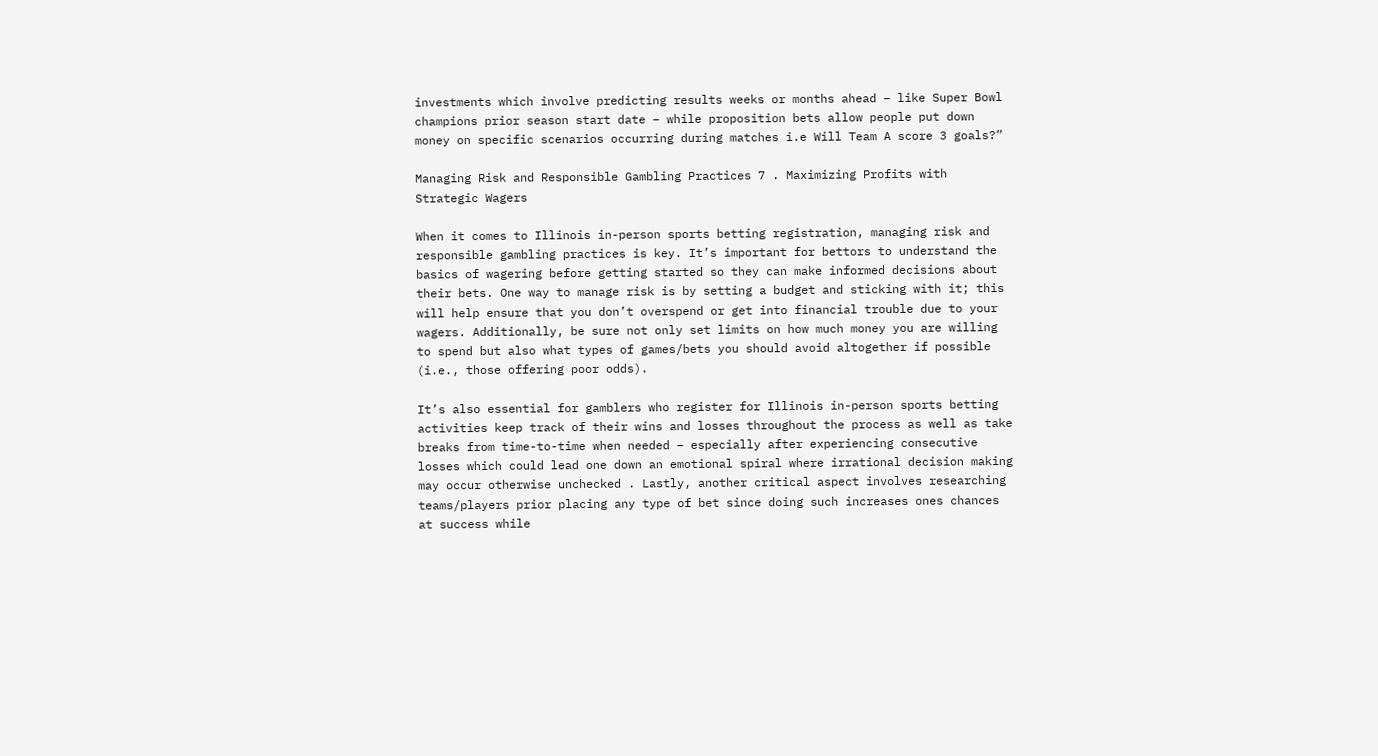investments which involve predicting results weeks or months ahead – like Super Bowl champions prior season start date – while proposition bets allow people put down money on specific scenarios occurring during matches i.e Will Team A score 3 goals?”

Managing Risk and Responsible Gambling Practices 7 . Maximizing Profits with Strategic Wagers

When it comes to Illinois in-person sports betting registration, managing risk and responsible gambling practices is key. It’s important for bettors to understand the basics of wagering before getting started so they can make informed decisions about their bets. One way to manage risk is by setting a budget and sticking with it; this will help ensure that you don’t overspend or get into financial trouble due to your wagers. Additionally, be sure not only set limits on how much money you are willing to spend but also what types of games/bets you should avoid altogether if possible (i.e., those offering poor odds).

It’s also essential for gamblers who register for Illinois in-person sports betting activities keep track of their wins and losses throughout the process as well as take breaks from time-to-time when needed – especially after experiencing consecutive losses which could lead one down an emotional spiral where irrational decision making may occur otherwise unchecked . Lastly, another critical aspect involves researching teams/players prior placing any type of bet since doing such increases ones chances at success while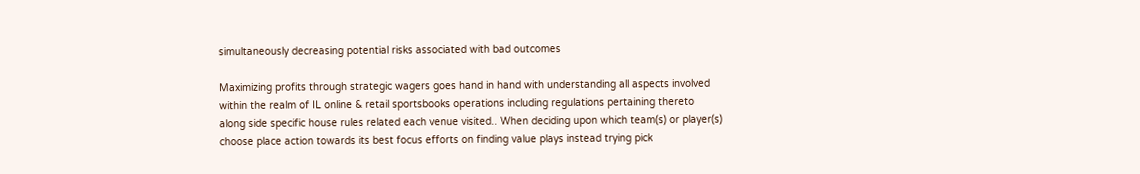simultaneously decreasing potential risks associated with bad outcomes

Maximizing profits through strategic wagers goes hand in hand with understanding all aspects involved within the realm of IL online & retail sportsbooks operations including regulations pertaining thereto along side specific house rules related each venue visited.. When deciding upon which team(s) or player(s) choose place action towards its best focus efforts on finding value plays instead trying pick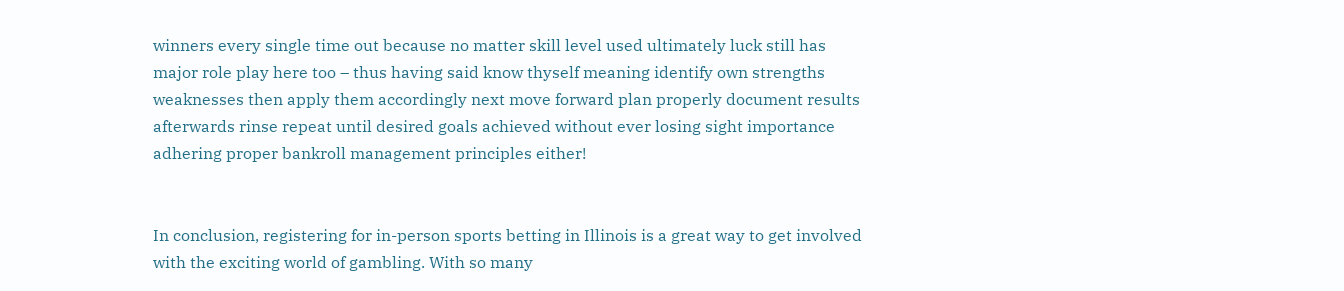winners every single time out because no matter skill level used ultimately luck still has major role play here too – thus having said know thyself meaning identify own strengths weaknesses then apply them accordingly next move forward plan properly document results afterwards rinse repeat until desired goals achieved without ever losing sight importance adhering proper bankroll management principles either!


In conclusion, registering for in-person sports betting in Illinois is a great way to get involved with the exciting world of gambling. With so many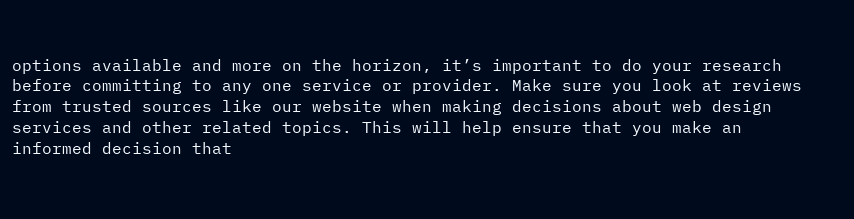options available and more on the horizon, it’s important to do your research before committing to any one service or provider. Make sure you look at reviews from trusted sources like our website when making decisions about web design services and other related topics. This will help ensure that you make an informed decision that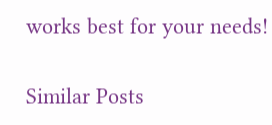works best for your needs!

Similar Posts